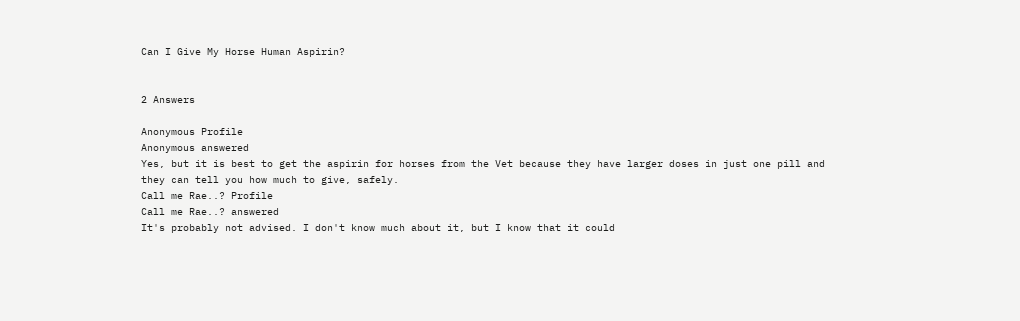Can I Give My Horse Human Aspirin?


2 Answers

Anonymous Profile
Anonymous answered
Yes, but it is best to get the aspirin for horses from the Vet because they have larger doses in just one pill and they can tell you how much to give, safely.
Call me Rae..? Profile
Call me Rae..? answered
It's probably not advised. I don't know much about it, but I know that it could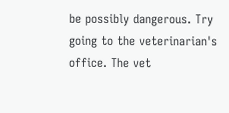be possibly dangerous. Try going to the veterinarian's office. The vet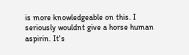is more knowledgeable on this. I seriously wouldnt give a horse human aspirin. It's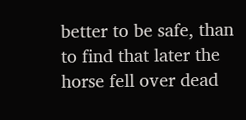better to be safe, than to find that later the horse fell over dead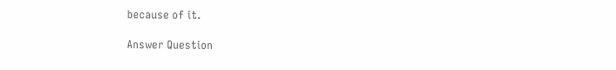because of it.

Answer Question